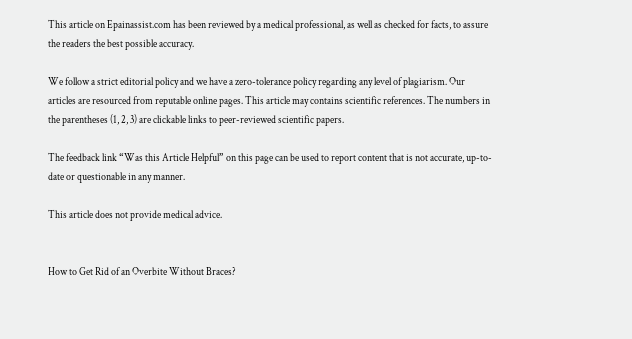This article on Epainassist.com has been reviewed by a medical professional, as well as checked for facts, to assure the readers the best possible accuracy.

We follow a strict editorial policy and we have a zero-tolerance policy regarding any level of plagiarism. Our articles are resourced from reputable online pages. This article may contains scientific references. The numbers in the parentheses (1, 2, 3) are clickable links to peer-reviewed scientific papers.

The feedback link “Was this Article Helpful” on this page can be used to report content that is not accurate, up-to-date or questionable in any manner.

This article does not provide medical advice.


How to Get Rid of an Overbite Without Braces?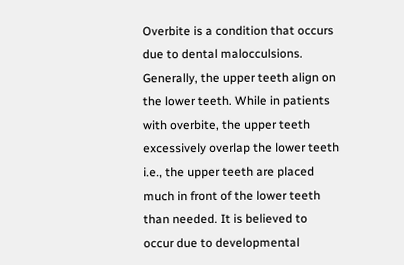Overbite is a condition that occurs due to dental malocculsions. Generally, the upper teeth align on the lower teeth. While in patients with overbite, the upper teeth excessively overlap the lower teeth i.e., the upper teeth are placed much in front of the lower teeth than needed. It is believed to occur due to developmental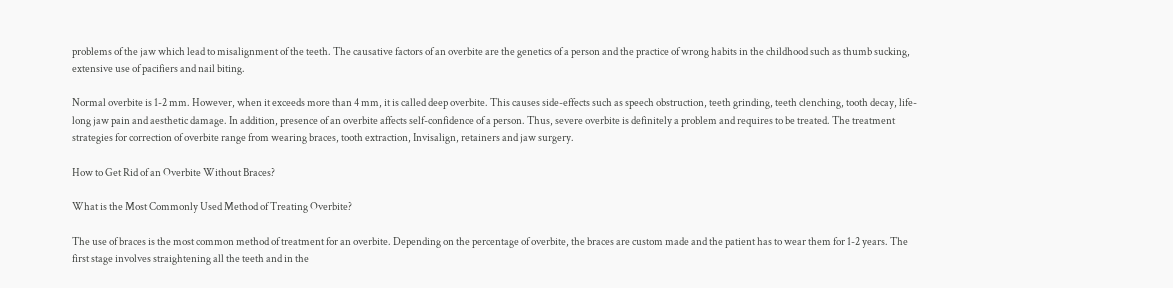problems of the jaw which lead to misalignment of the teeth. The causative factors of an overbite are the genetics of a person and the practice of wrong habits in the childhood such as thumb sucking, extensive use of pacifiers and nail biting.

Normal overbite is 1-2 mm. However, when it exceeds more than 4 mm, it is called deep overbite. This causes side-effects such as speech obstruction, teeth grinding, teeth clenching, tooth decay, life-long jaw pain and aesthetic damage. In addition, presence of an overbite affects self-confidence of a person. Thus, severe overbite is definitely a problem and requires to be treated. The treatment strategies for correction of overbite range from wearing braces, tooth extraction, Invisalign, retainers and jaw surgery.

How to Get Rid of an Overbite Without Braces?

What is the Most Commonly Used Method of Treating Overbite?

The use of braces is the most common method of treatment for an overbite. Depending on the percentage of overbite, the braces are custom made and the patient has to wear them for 1-2 years. The first stage involves straightening all the teeth and in the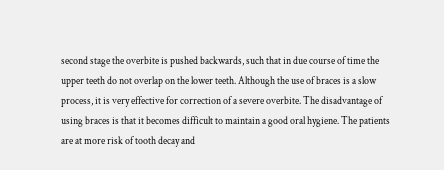second stage the overbite is pushed backwards, such that in due course of time the upper teeth do not overlap on the lower teeth. Although the use of braces is a slow process, it is very effective for correction of a severe overbite. The disadvantage of using braces is that it becomes difficult to maintain a good oral hygiene. The patients are at more risk of tooth decay and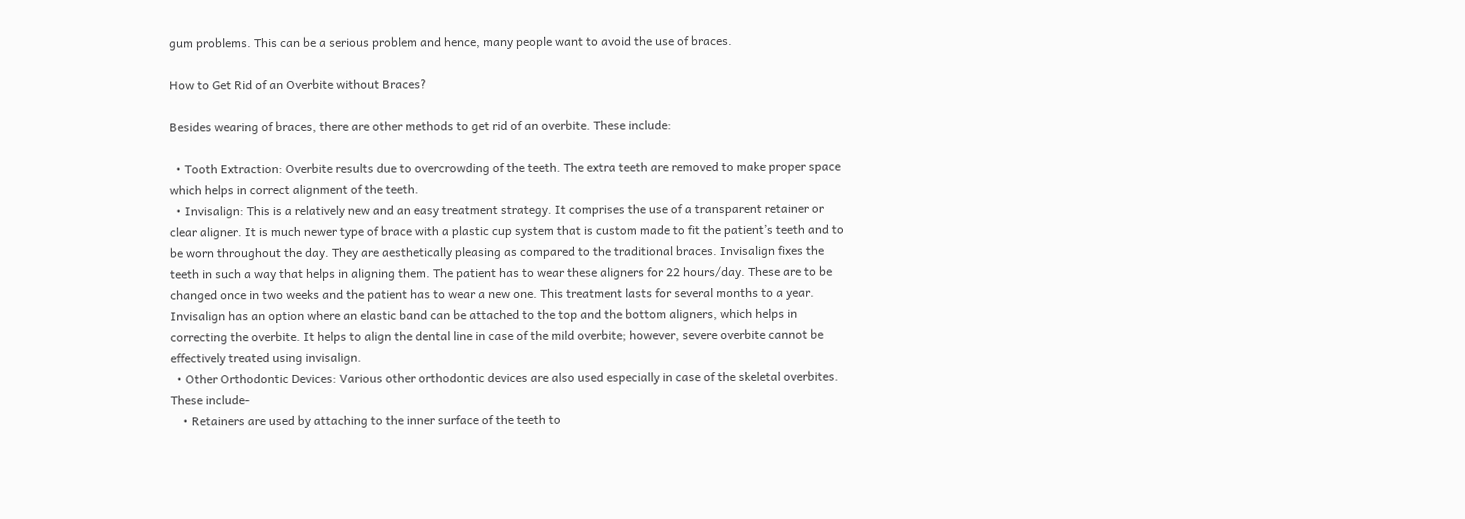gum problems. This can be a serious problem and hence, many people want to avoid the use of braces.

How to Get Rid of an Overbite without Braces?

Besides wearing of braces, there are other methods to get rid of an overbite. These include:

  • Tooth Extraction: Overbite results due to overcrowding of the teeth. The extra teeth are removed to make proper space which helps in correct alignment of the teeth.
  • Invisalign: This is a relatively new and an easy treatment strategy. It comprises the use of a transparent retainer or clear aligner. It is much newer type of brace with a plastic cup system that is custom made to fit the patient’s teeth and to be worn throughout the day. They are aesthetically pleasing as compared to the traditional braces. Invisalign fixes the teeth in such a way that helps in aligning them. The patient has to wear these aligners for 22 hours/day. These are to be changed once in two weeks and the patient has to wear a new one. This treatment lasts for several months to a year. Invisalign has an option where an elastic band can be attached to the top and the bottom aligners, which helps in correcting the overbite. It helps to align the dental line in case of the mild overbite; however, severe overbite cannot be effectively treated using invisalign.
  • Other Orthodontic Devices: Various other orthodontic devices are also used especially in case of the skeletal overbites. These include-
    • Retainers are used by attaching to the inner surface of the teeth to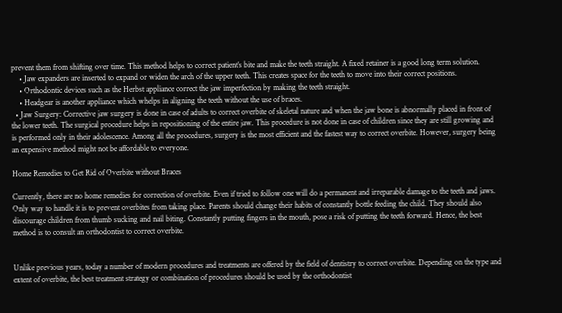prevent them from shifting over time. This method helps to correct patient’s bite and make the teeth straight. A fixed retainer is a good long term solution.
    • Jaw expanders are inserted to expand or widen the arch of the upper teeth. This creates space for the teeth to move into their correct positions.
    • Orthodontic devices such as the Herbst appliance correct the jaw imperfection by making the teeth straight.
    • Headgear is another appliance which whelps in aligning the teeth without the use of braces.
  • Jaw Surgery: Corrective jaw surgery is done in case of adults to correct overbite of skeletal nature and when the jaw bone is abnormally placed in front of the lower teeth. The surgical procedure helps in repositioning of the entire jaw. This procedure is not done in case of children since they are still growing and is performed only in their adolescence. Among all the procedures, surgery is the most efficient and the fastest way to correct overbite. However, surgery being an expensive method might not be affordable to everyone.

Home Remedies to Get Rid of Overbite without Braces

Currently, there are no home remedies for correction of overbite. Even if tried to follow one will do a permanent and irreparable damage to the teeth and jaws. Only way to handle it is to prevent overbites from taking place. Parents should change their habits of constantly bottle feeding the child. They should also discourage children from thumb sucking and nail biting. Constantly putting fingers in the mouth, pose a risk of putting the teeth forward. Hence, the best method is to consult an orthodontist to correct overbite.


Unlike previous years, today a number of modern procedures and treatments are offered by the field of dentistry to correct overbite. Depending on the type and extent of overbite, the best treatment strategy or combination of procedures should be used by the orthodontist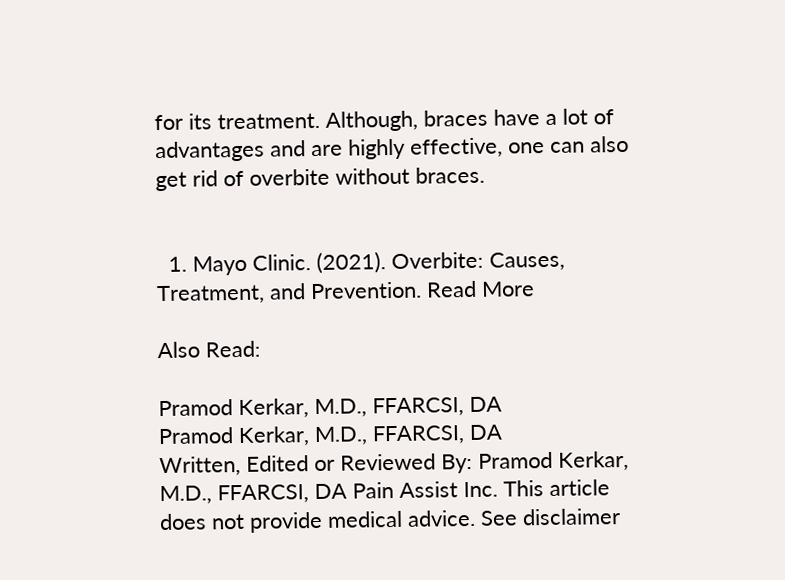for its treatment. Although, braces have a lot of advantages and are highly effective, one can also get rid of overbite without braces.


  1. Mayo Clinic. (2021). Overbite: Causes, Treatment, and Prevention. Read More

Also Read:

Pramod Kerkar, M.D., FFARCSI, DA
Pramod Kerkar, M.D., FFARCSI, DA
Written, Edited or Reviewed By: Pramod Kerkar, M.D., FFARCSI, DA Pain Assist Inc. This article does not provide medical advice. See disclaimer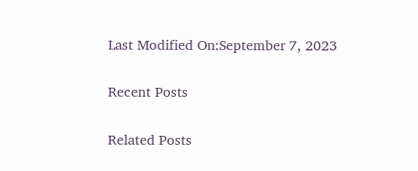Last Modified On:September 7, 2023

Recent Posts

Related Posts